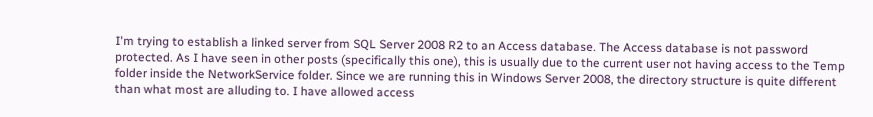I'm trying to establish a linked server from SQL Server 2008 R2 to an Access database. The Access database is not password protected. As I have seen in other posts (specifically this one), this is usually due to the current user not having access to the Temp folder inside the NetworkService folder. Since we are running this in Windows Server 2008, the directory structure is quite different than what most are alluding to. I have allowed access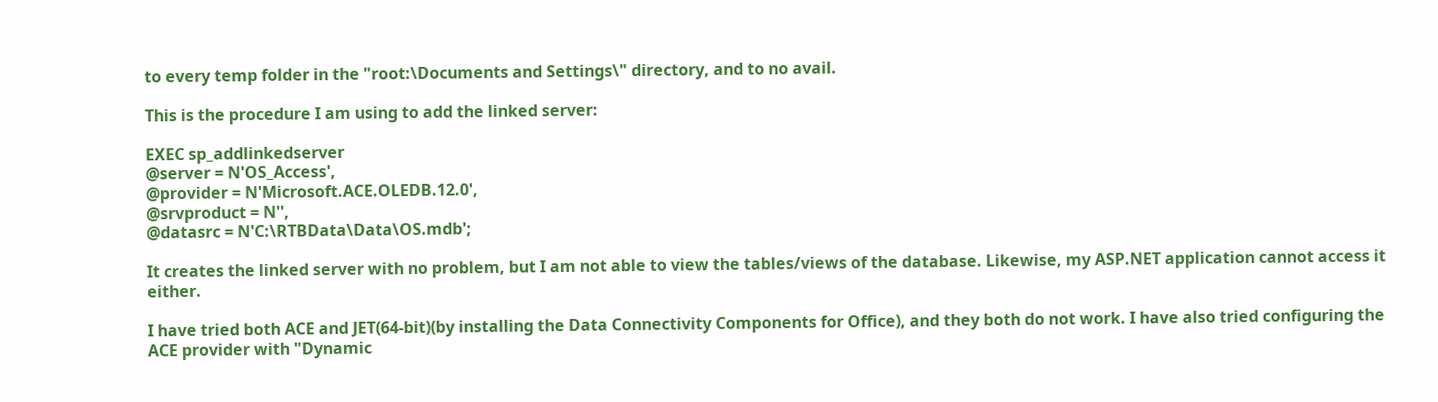to every temp folder in the "root:\Documents and Settings\" directory, and to no avail.

This is the procedure I am using to add the linked server:

EXEC sp_addlinkedserver
@server = N'OS_Access',
@provider = N'Microsoft.ACE.OLEDB.12.0',
@srvproduct = N'',
@datasrc = N'C:\RTBData\Data\OS.mdb';

It creates the linked server with no problem, but I am not able to view the tables/views of the database. Likewise, my ASP.NET application cannot access it either.

I have tried both ACE and JET(64-bit)(by installing the Data Connectivity Components for Office), and they both do not work. I have also tried configuring the ACE provider with "Dynamic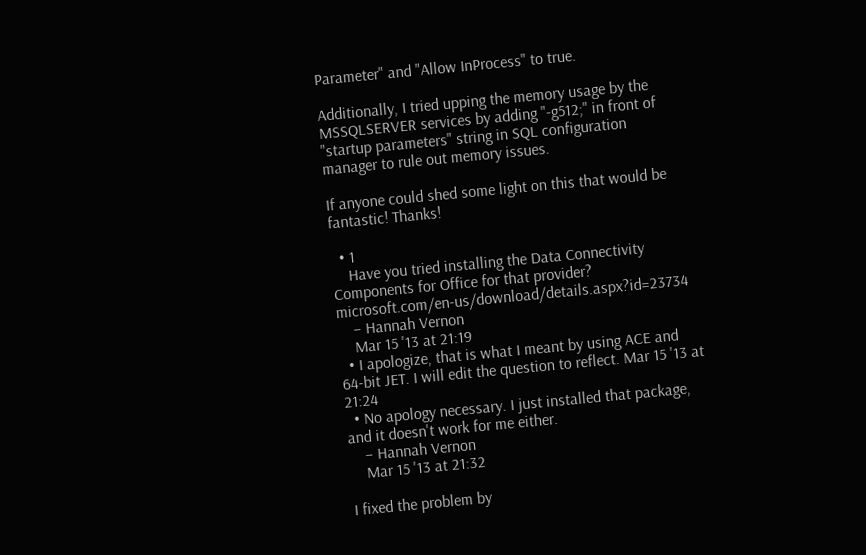Parameter" and "Allow InProcess" to true.

Additionally, I tried upping the memory usage by the MSSQLSERVER services by adding "-g512;" in front of "startup parameters" string in SQL configuration manager to rule out memory issues.

If anyone could shed some light on this that would be fantastic! Thanks!

  • 1
    Have you tried installing the Data Connectivity Components for Office for that provider? microsoft.com/en-us/download/details.aspx?id=23734
    – Hannah Vernon
    Mar 15 '13 at 21:19
  • I apologize, that is what I meant by using ACE and 64-bit JET. I will edit the question to reflect. Mar 15 '13 at 21:24
  • No apology necessary. I just installed that package, and it doesn't work for me either.
    – Hannah Vernon
    Mar 15 '13 at 21:32

I fixed the problem by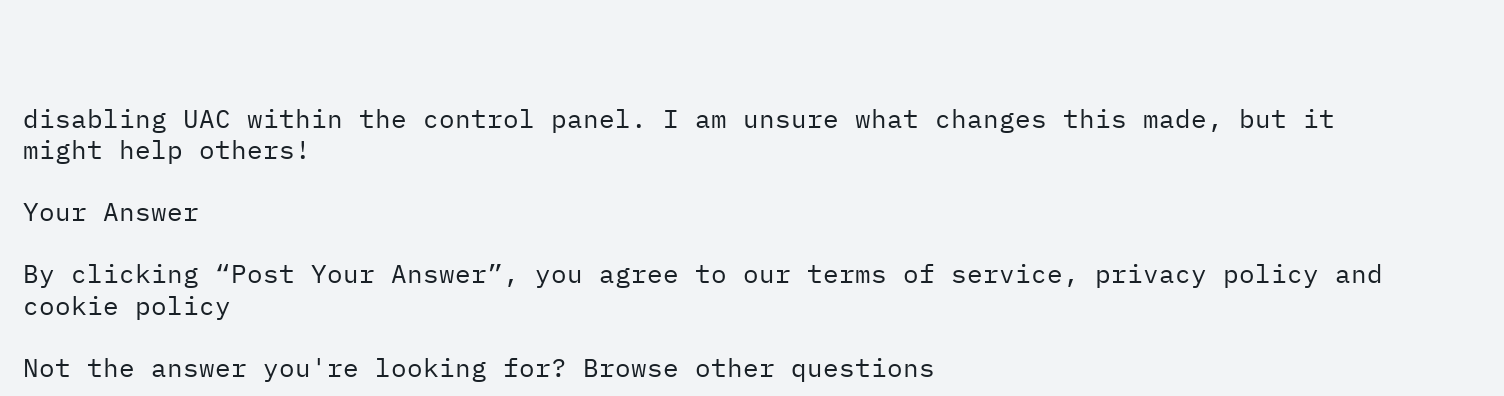disabling UAC within the control panel. I am unsure what changes this made, but it might help others!

Your Answer

By clicking “Post Your Answer”, you agree to our terms of service, privacy policy and cookie policy

Not the answer you're looking for? Browse other questions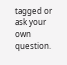tagged or ask your own question.